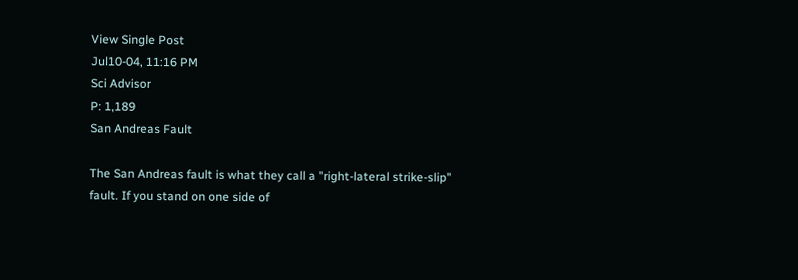View Single Post
Jul10-04, 11:16 PM
Sci Advisor
P: 1,189
San Andreas Fault

The San Andreas fault is what they call a "right-lateral strike-slip" fault. If you stand on one side of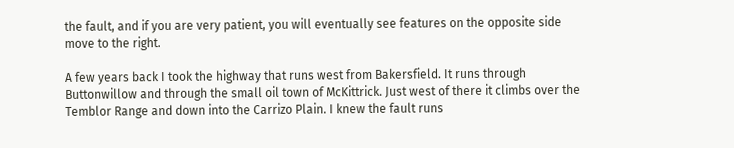the fault, and if you are very patient, you will eventually see features on the opposite side move to the right.

A few years back I took the highway that runs west from Bakersfield. It runs through Buttonwillow and through the small oil town of McKittrick. Just west of there it climbs over the Temblor Range and down into the Carrizo Plain. I knew the fault runs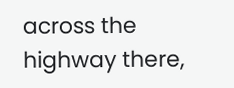across the highway there,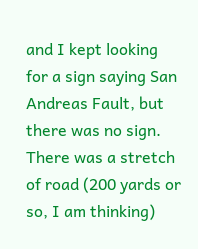and I kept looking for a sign saying San Andreas Fault, but there was no sign. There was a stretch of road (200 yards or so, I am thinking)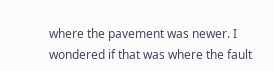where the pavement was newer. I wondered if that was where the fault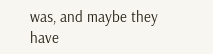was, and maybe they have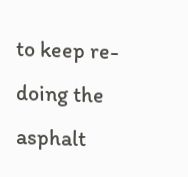to keep re-doing the asphalt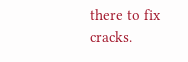there to fix cracks.